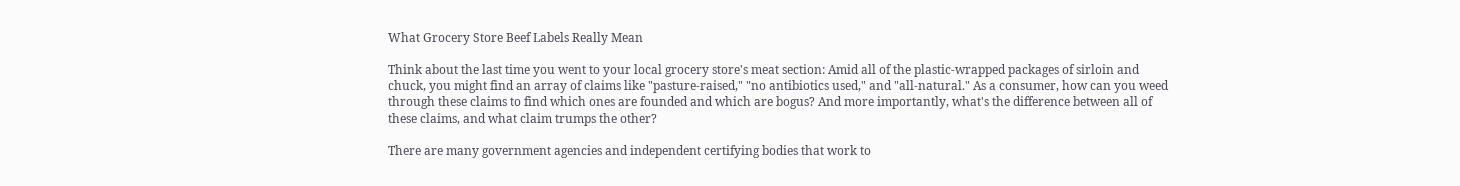What Grocery Store Beef Labels Really Mean

Think about the last time you went to your local grocery store's meat section: Amid all of the plastic-wrapped packages of sirloin and chuck, you might find an array of claims like "pasture-raised," "no antibiotics used," and "all-natural." As a consumer, how can you weed through these claims to find which ones are founded and which are bogus? And more importantly, what's the difference between all of these claims, and what claim trumps the other?

There are many government agencies and independent certifying bodies that work to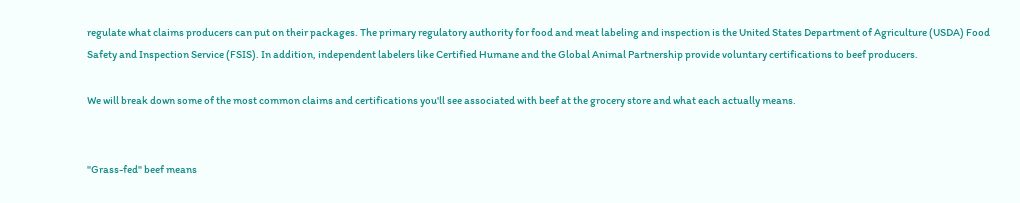regulate what claims producers can put on their packages. The primary regulatory authority for food and meat labeling and inspection is the United States Department of Agriculture (USDA) Food Safety and Inspection Service (FSIS). In addition, independent labelers like Certified Humane and the Global Animal Partnership provide voluntary certifications to beef producers.

We will break down some of the most common claims and certifications you'll see associated with beef at the grocery store and what each actually means.


"Grass-fed" beef means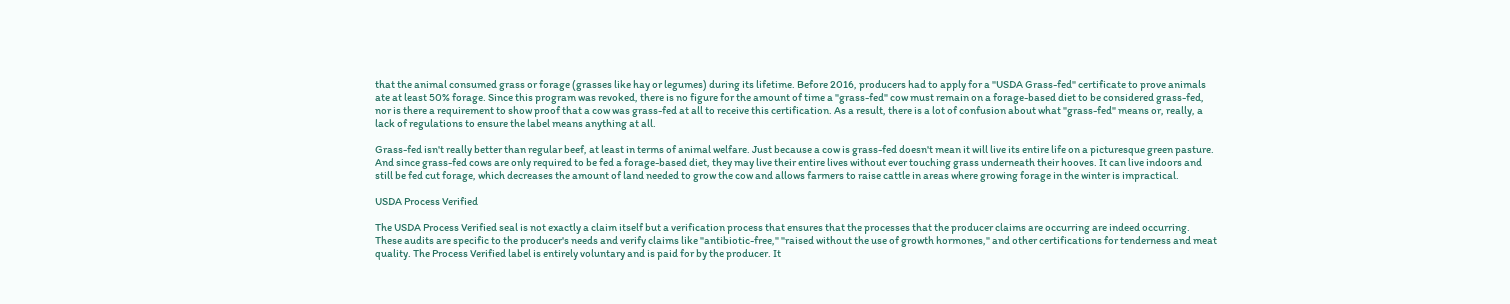that the animal consumed grass or forage (grasses like hay or legumes) during its lifetime. Before 2016, producers had to apply for a "USDA Grass-fed" certificate to prove animals ate at least 50% forage. Since this program was revoked, there is no figure for the amount of time a "grass-fed" cow must remain on a forage-based diet to be considered grass-fed, nor is there a requirement to show proof that a cow was grass-fed at all to receive this certification. As a result, there is a lot of confusion about what "grass-fed" means or, really, a lack of regulations to ensure the label means anything at all.

Grass-fed isn't really better than regular beef, at least in terms of animal welfare. Just because a cow is grass-fed doesn't mean it will live its entire life on a picturesque green pasture. And since grass-fed cows are only required to be fed a forage-based diet, they may live their entire lives without ever touching grass underneath their hooves. It can live indoors and still be fed cut forage, which decreases the amount of land needed to grow the cow and allows farmers to raise cattle in areas where growing forage in the winter is impractical.

USDA Process Verified

The USDA Process Verified seal is not exactly a claim itself but a verification process that ensures that the processes that the producer claims are occurring are indeed occurring. These audits are specific to the producer's needs and verify claims like "antibiotic-free," "raised without the use of growth hormones," and other certifications for tenderness and meat quality. The Process Verified label is entirely voluntary and is paid for by the producer. It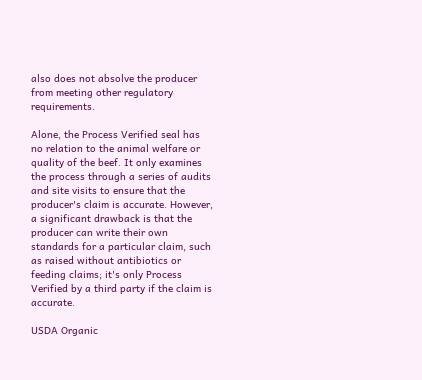also does not absolve the producer from meeting other regulatory requirements.

Alone, the Process Verified seal has no relation to the animal welfare or quality of the beef. It only examines the process through a series of audits and site visits to ensure that the producer's claim is accurate. However, a significant drawback is that the producer can write their own standards for a particular claim, such as raised without antibiotics or feeding claims; it's only Process Verified by a third party if the claim is accurate.

USDA Organic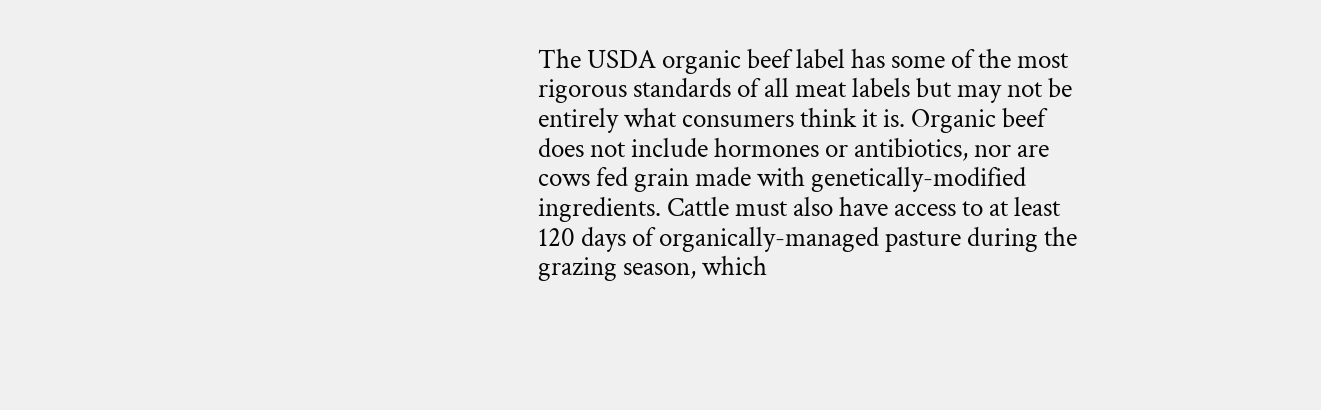The USDA organic beef label has some of the most rigorous standards of all meat labels but may not be entirely what consumers think it is. Organic beef does not include hormones or antibiotics, nor are cows fed grain made with genetically-modified ingredients. Cattle must also have access to at least 120 days of organically-managed pasture during the grazing season, which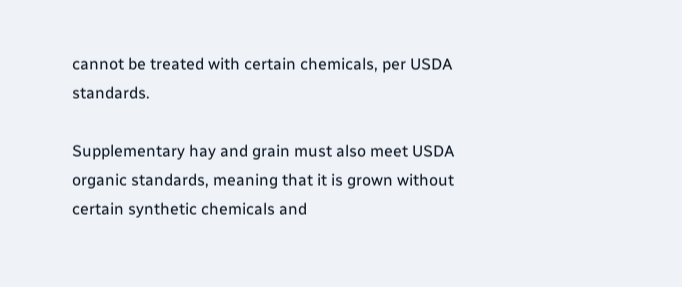cannot be treated with certain chemicals, per USDA standards.

Supplementary hay and grain must also meet USDA organic standards, meaning that it is grown without certain synthetic chemicals and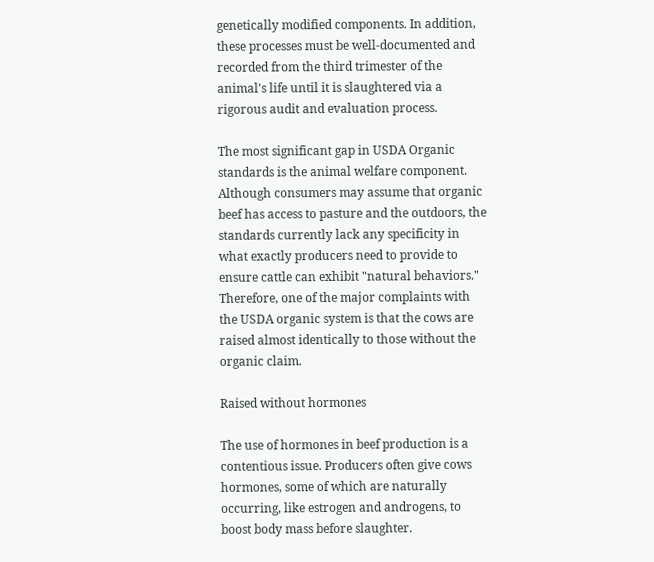genetically modified components. In addition, these processes must be well-documented and recorded from the third trimester of the animal's life until it is slaughtered via a rigorous audit and evaluation process.

The most significant gap in USDA Organic standards is the animal welfare component. Although consumers may assume that organic beef has access to pasture and the outdoors, the standards currently lack any specificity in what exactly producers need to provide to ensure cattle can exhibit "natural behaviors." Therefore, one of the major complaints with the USDA organic system is that the cows are raised almost identically to those without the organic claim.

Raised without hormones

The use of hormones in beef production is a contentious issue. Producers often give cows hormones, some of which are naturally occurring, like estrogen and androgens, to boost body mass before slaughter.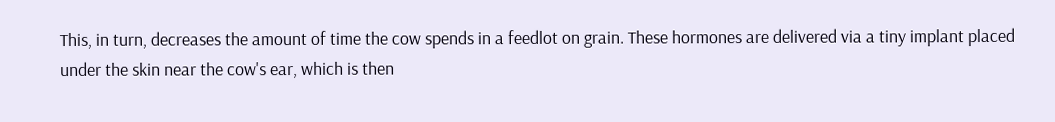This, in turn, decreases the amount of time the cow spends in a feedlot on grain. These hormones are delivered via a tiny implant placed under the skin near the cow's ear, which is then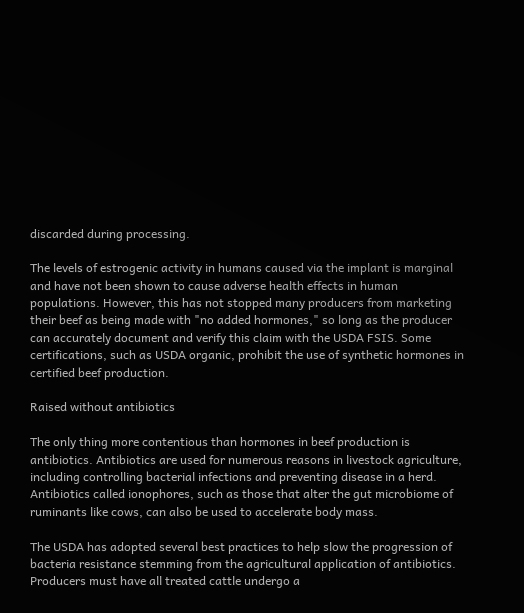discarded during processing.

The levels of estrogenic activity in humans caused via the implant is marginal and have not been shown to cause adverse health effects in human populations. However, this has not stopped many producers from marketing their beef as being made with "no added hormones," so long as the producer can accurately document and verify this claim with the USDA FSIS. Some certifications, such as USDA organic, prohibit the use of synthetic hormones in certified beef production.

Raised without antibiotics

The only thing more contentious than hormones in beef production is antibiotics. Antibiotics are used for numerous reasons in livestock agriculture, including controlling bacterial infections and preventing disease in a herd. Antibiotics called ionophores, such as those that alter the gut microbiome of ruminants like cows, can also be used to accelerate body mass.

The USDA has adopted several best practices to help slow the progression of bacteria resistance stemming from the agricultural application of antibiotics. Producers must have all treated cattle undergo a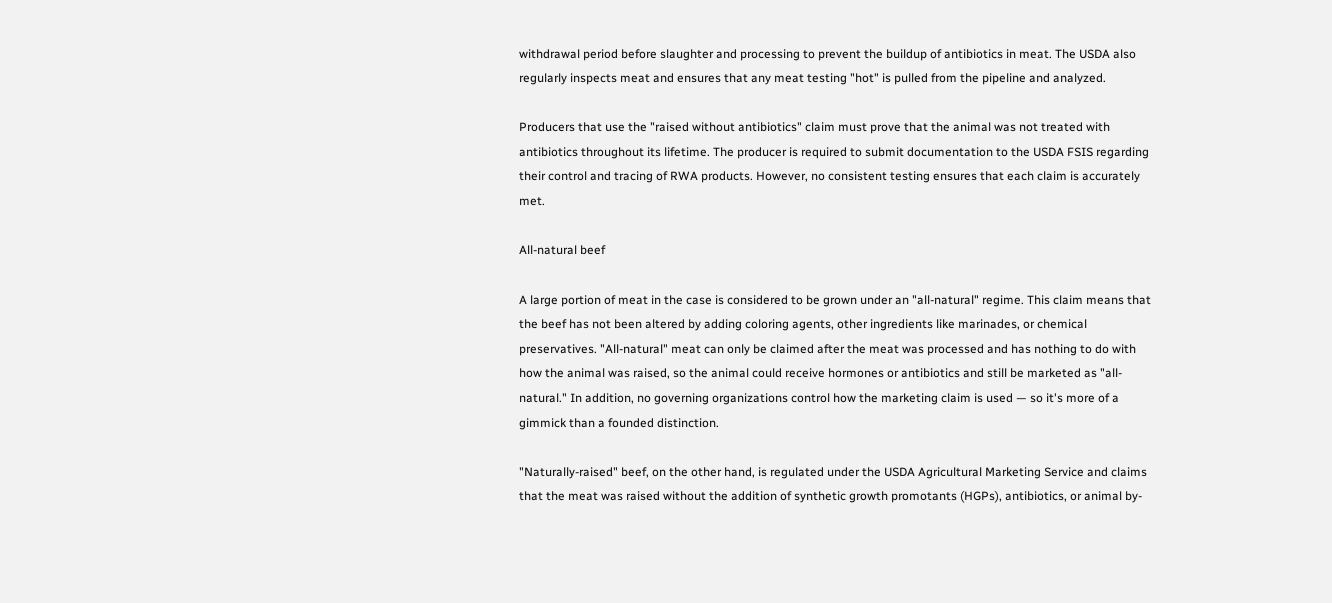withdrawal period before slaughter and processing to prevent the buildup of antibiotics in meat. The USDA also regularly inspects meat and ensures that any meat testing "hot" is pulled from the pipeline and analyzed.

Producers that use the "raised without antibiotics" claim must prove that the animal was not treated with antibiotics throughout its lifetime. The producer is required to submit documentation to the USDA FSIS regarding their control and tracing of RWA products. However, no consistent testing ensures that each claim is accurately met.

All-natural beef

A large portion of meat in the case is considered to be grown under an "all-natural" regime. This claim means that the beef has not been altered by adding coloring agents, other ingredients like marinades, or chemical preservatives. "All-natural" meat can only be claimed after the meat was processed and has nothing to do with how the animal was raised, so the animal could receive hormones or antibiotics and still be marketed as "all-natural." In addition, no governing organizations control how the marketing claim is used — so it's more of a gimmick than a founded distinction.

"Naturally-raised" beef, on the other hand, is regulated under the USDA Agricultural Marketing Service and claims that the meat was raised without the addition of synthetic growth promotants (HGPs), antibiotics, or animal by-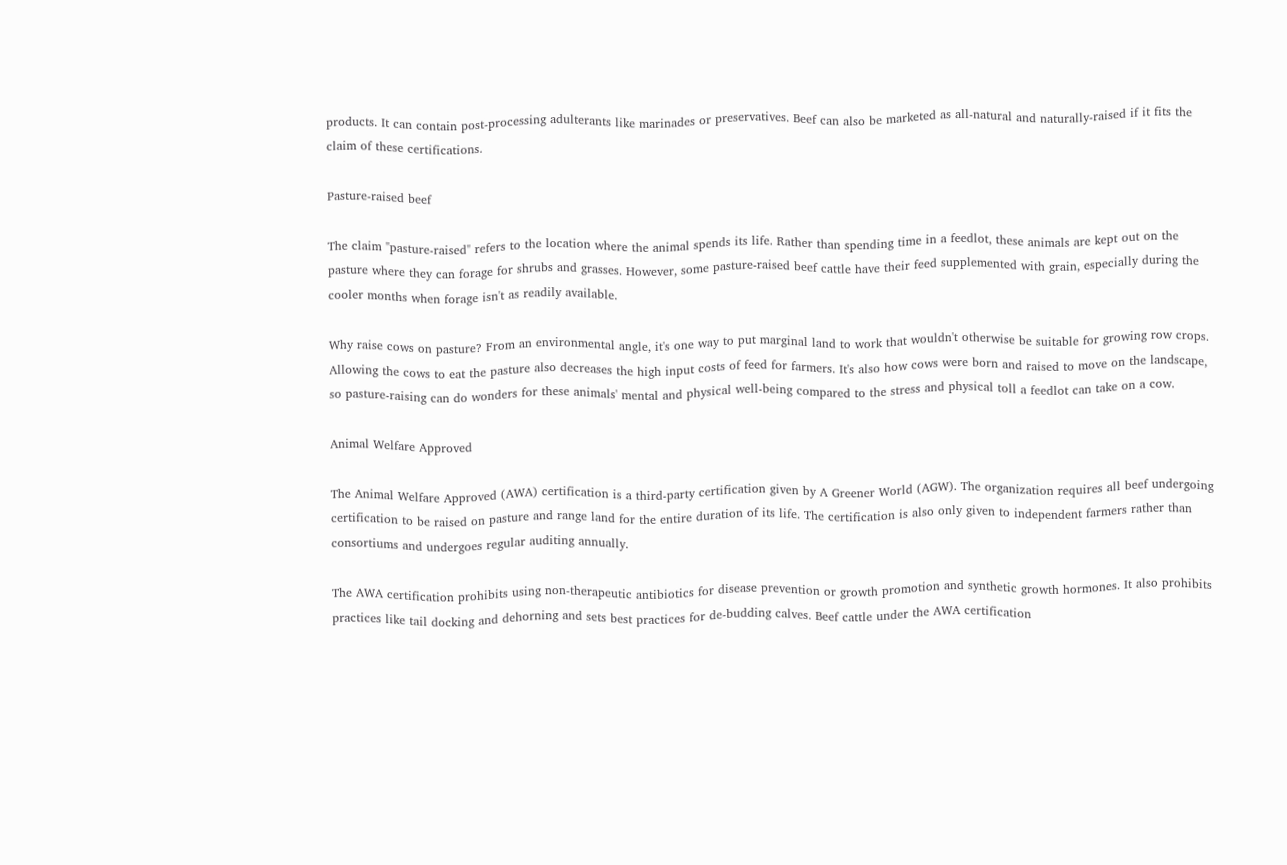products. It can contain post-processing adulterants like marinades or preservatives. Beef can also be marketed as all-natural and naturally-raised if it fits the claim of these certifications.

Pasture-raised beef

The claim "pasture-raised" refers to the location where the animal spends its life. Rather than spending time in a feedlot, these animals are kept out on the pasture where they can forage for shrubs and grasses. However, some pasture-raised beef cattle have their feed supplemented with grain, especially during the cooler months when forage isn't as readily available.

Why raise cows on pasture? From an environmental angle, it's one way to put marginal land to work that wouldn't otherwise be suitable for growing row crops. Allowing the cows to eat the pasture also decreases the high input costs of feed for farmers. It's also how cows were born and raised to move on the landscape, so pasture-raising can do wonders for these animals' mental and physical well-being compared to the stress and physical toll a feedlot can take on a cow.

Animal Welfare Approved

The Animal Welfare Approved (AWA) certification is a third-party certification given by A Greener World (AGW). The organization requires all beef undergoing certification to be raised on pasture and range land for the entire duration of its life. The certification is also only given to independent farmers rather than consortiums and undergoes regular auditing annually.

The AWA certification prohibits using non-therapeutic antibiotics for disease prevention or growth promotion and synthetic growth hormones. It also prohibits practices like tail docking and dehorning and sets best practices for de-budding calves. Beef cattle under the AWA certification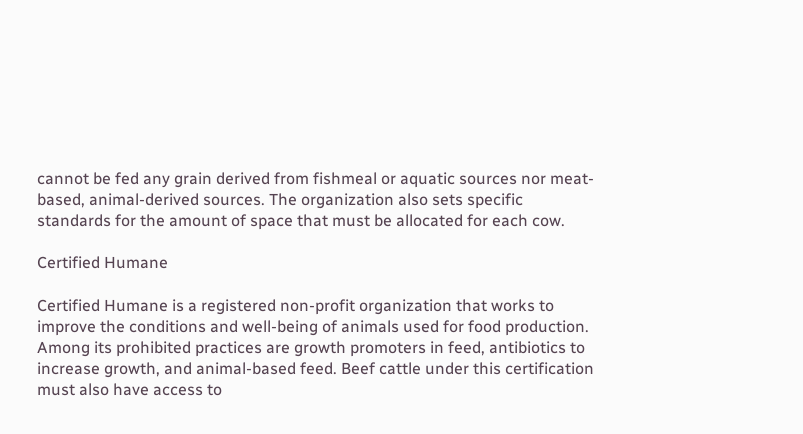cannot be fed any grain derived from fishmeal or aquatic sources nor meat-based, animal-derived sources. The organization also sets specific standards for the amount of space that must be allocated for each cow.

Certified Humane

Certified Humane is a registered non-profit organization that works to improve the conditions and well-being of animals used for food production. Among its prohibited practices are growth promoters in feed, antibiotics to increase growth, and animal-based feed. Beef cattle under this certification must also have access to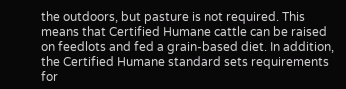the outdoors, but pasture is not required. This means that Certified Humane cattle can be raised on feedlots and fed a grain-based diet. In addition, the Certified Humane standard sets requirements for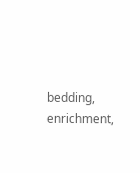bedding, enrichment,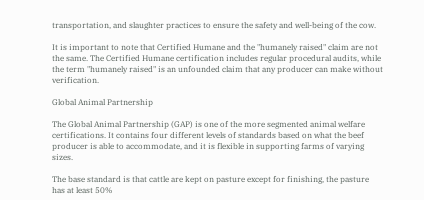transportation, and slaughter practices to ensure the safety and well-being of the cow.

It is important to note that Certified Humane and the "humanely raised" claim are not the same. The Certified Humane certification includes regular procedural audits, while the term "humanely raised" is an unfounded claim that any producer can make without verification.

Global Animal Partnership

The Global Animal Partnership (GAP) is one of the more segmented animal welfare certifications. It contains four different levels of standards based on what the beef producer is able to accommodate, and it is flexible in supporting farms of varying sizes.

The base standard is that cattle are kept on pasture except for finishing, the pasture has at least 50%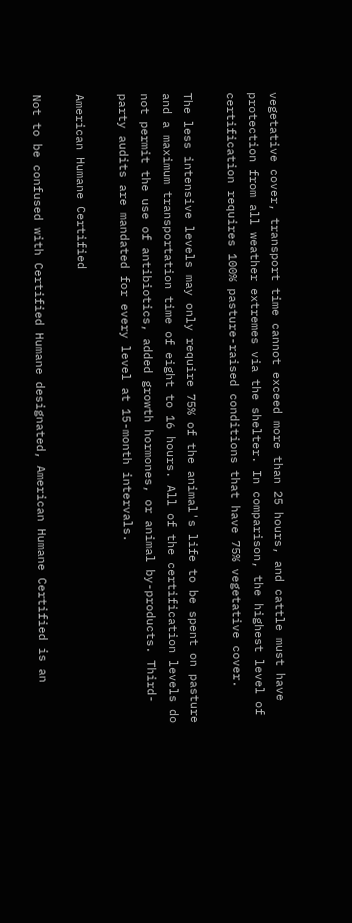vegetative cover, transport time cannot exceed more than 25 hours, and cattle must have protection from all weather extremes via the shelter. In comparison, the highest level of certification requires 100% pasture-raised conditions that have 75% vegetative cover.

The less intensive levels may only require 75% of the animal's life to be spent on pasture and a maximum transportation time of eight to 16 hours. All of the certification levels do not permit the use of antibiotics, added growth hormones, or animal by-products. Third-party audits are mandated for every level at 15-month intervals.

American Humane Certified

Not to be confused with Certified Humane designated, American Humane Certified is an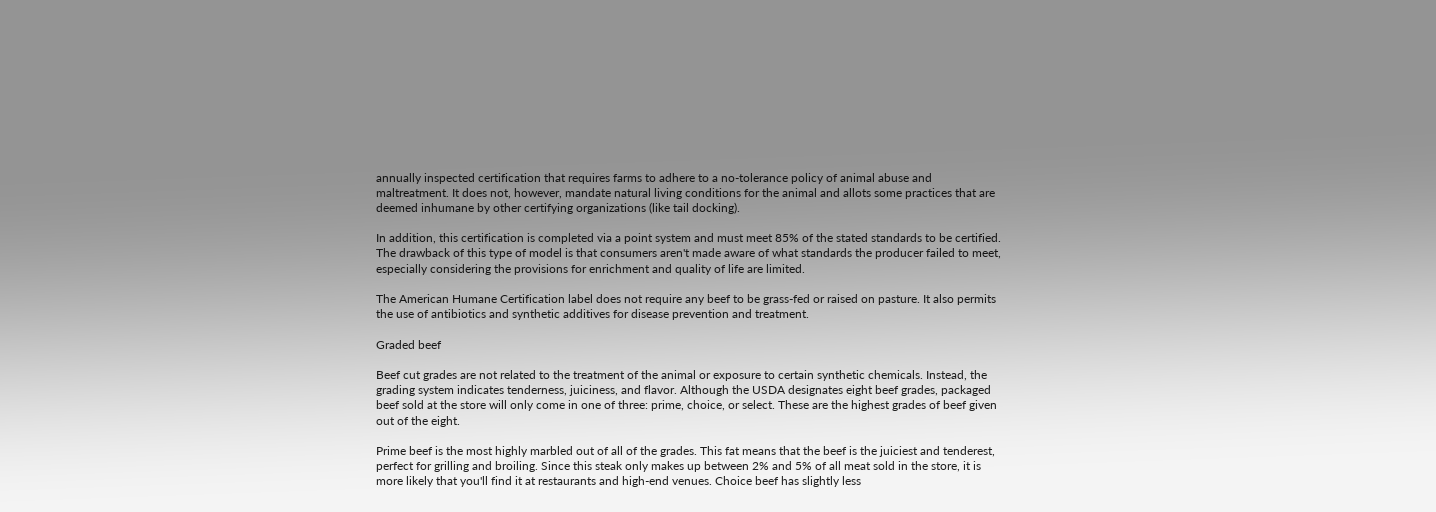annually inspected certification that requires farms to adhere to a no-tolerance policy of animal abuse and maltreatment. It does not, however, mandate natural living conditions for the animal and allots some practices that are deemed inhumane by other certifying organizations (like tail docking).

In addition, this certification is completed via a point system and must meet 85% of the stated standards to be certified. The drawback of this type of model is that consumers aren't made aware of what standards the producer failed to meet, especially considering the provisions for enrichment and quality of life are limited.

The American Humane Certification label does not require any beef to be grass-fed or raised on pasture. It also permits the use of antibiotics and synthetic additives for disease prevention and treatment.

Graded beef

Beef cut grades are not related to the treatment of the animal or exposure to certain synthetic chemicals. Instead, the grading system indicates tenderness, juiciness, and flavor. Although the USDA designates eight beef grades, packaged beef sold at the store will only come in one of three: prime, choice, or select. These are the highest grades of beef given out of the eight.

Prime beef is the most highly marbled out of all of the grades. This fat means that the beef is the juiciest and tenderest, perfect for grilling and broiling. Since this steak only makes up between 2% and 5% of all meat sold in the store, it is more likely that you'll find it at restaurants and high-end venues. Choice beef has slightly less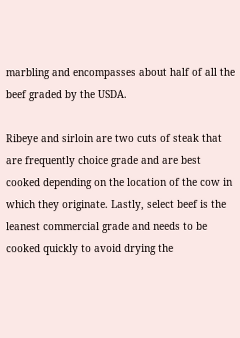marbling and encompasses about half of all the beef graded by the USDA.

Ribeye and sirloin are two cuts of steak that are frequently choice grade and are best cooked depending on the location of the cow in which they originate. Lastly, select beef is the leanest commercial grade and needs to be cooked quickly to avoid drying the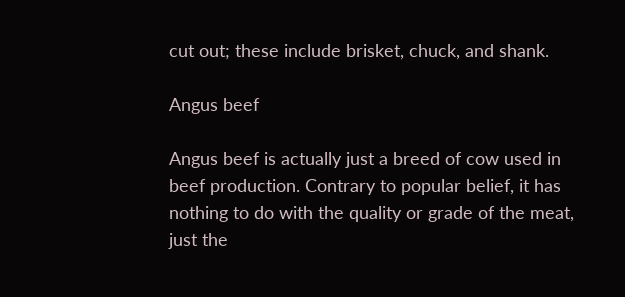cut out; these include brisket, chuck, and shank.

Angus beef

Angus beef is actually just a breed of cow used in beef production. Contrary to popular belief, it has nothing to do with the quality or grade of the meat, just the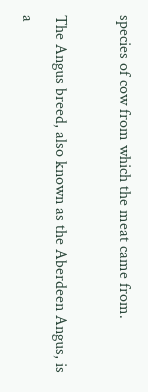species of cow from which the meat came from.

The Angus breed, also known as the Aberdeen Angus, is a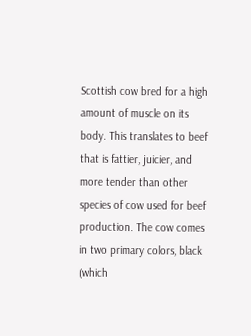Scottish cow bred for a high amount of muscle on its body. This translates to beef that is fattier, juicier, and more tender than other species of cow used for beef production. The cow comes in two primary colors, black (which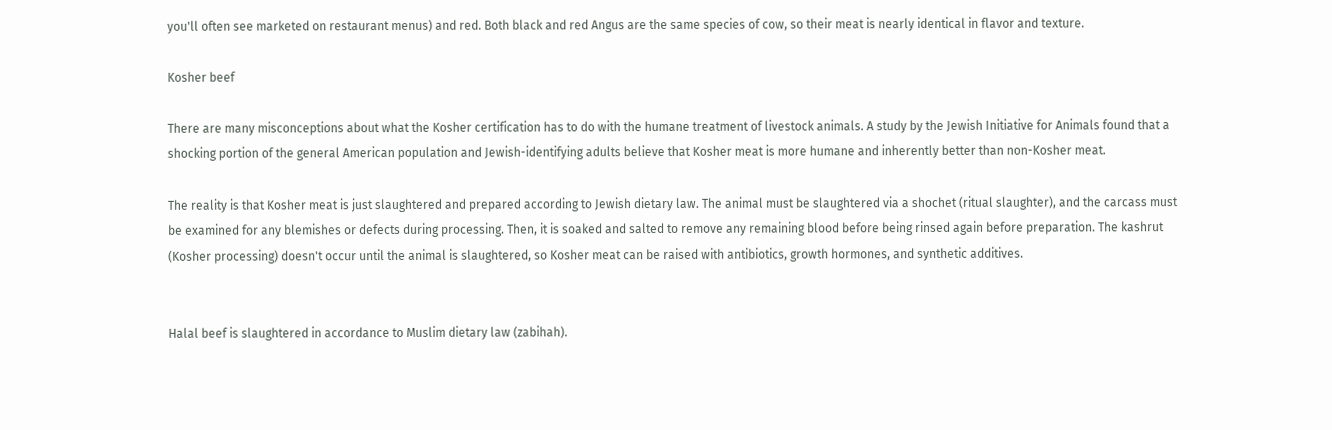you'll often see marketed on restaurant menus) and red. Both black and red Angus are the same species of cow, so their meat is nearly identical in flavor and texture.

Kosher beef

There are many misconceptions about what the Kosher certification has to do with the humane treatment of livestock animals. A study by the Jewish Initiative for Animals found that a shocking portion of the general American population and Jewish-identifying adults believe that Kosher meat is more humane and inherently better than non-Kosher meat.

The reality is that Kosher meat is just slaughtered and prepared according to Jewish dietary law. The animal must be slaughtered via a shochet (ritual slaughter), and the carcass must be examined for any blemishes or defects during processing. Then, it is soaked and salted to remove any remaining blood before being rinsed again before preparation. The kashrut (Kosher processing) doesn't occur until the animal is slaughtered, so Kosher meat can be raised with antibiotics, growth hormones, and synthetic additives.


Halal beef is slaughtered in accordance to Muslim dietary law (zabihah).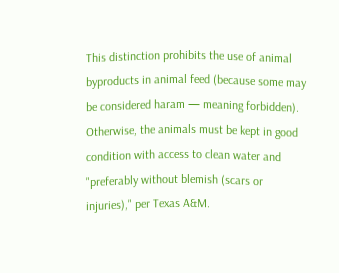This distinction prohibits the use of animal byproducts in animal feed (because some may be considered haram — meaning forbidden). Otherwise, the animals must be kept in good condition with access to clean water and "preferably without blemish (scars or injuries)," per Texas A&M.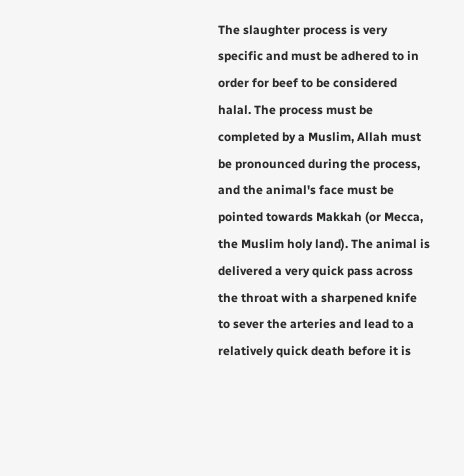The slaughter process is very specific and must be adhered to in order for beef to be considered halal. The process must be completed by a Muslim, Allah must be pronounced during the process, and the animal's face must be pointed towards Makkah (or Mecca, the Muslim holy land). The animal is delivered a very quick pass across the throat with a sharpened knife to sever the arteries and lead to a relatively quick death before it is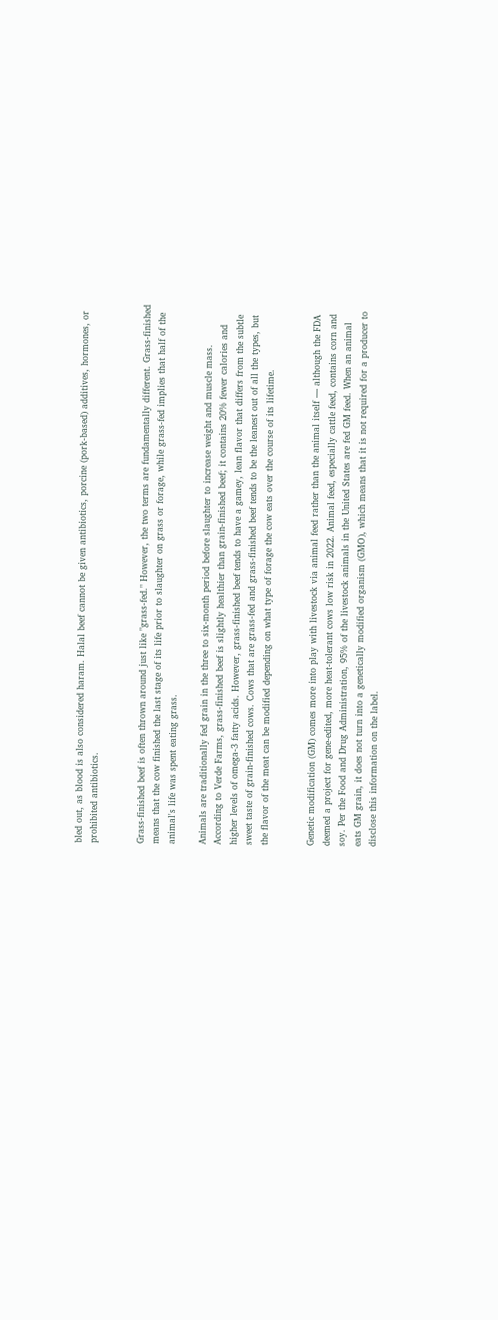bled out, as blood is also considered haram. Halal beef cannot be given antibiotics, porcine (pork-based) additives, hormones, or prohibited antibiotics.


Grass-finished beef is often thrown around just like "grass-fed." However, the two terms are fundamentally different. Grass-finished means that the cow finished the last stage of its life prior to slaughter on grass or forage, while grass-fed implies that half of the animal's life was spent eating grass.

Animals are traditionally fed grain in the three to six-month period before slaughter to increase weight and muscle mass. According to Verde Farms, grass-finished beef is slightly healthier than grain-finished beef; it contains 20% fewer calories and higher levels of omega-3 fatty acids. However, grass-finished beef tends to have a gamey, lean flavor that differs from the subtle sweet taste of grain-finished cows. Cows that are grass-fed and grass-finished beef tends to be the leanest out of all the types, but the flavor of the meat can be modified depending on what type of forage the cow eats over the course of its lifetime.


Genetic modification (GM) comes more into play with livestock via animal feed rather than the animal itself — although the FDA deemed a project for gene-edited, more heat-tolerant cows low risk in 2022. Animal feed, especially cattle feed, contains corn and soy. Per the Food and Drug Administration, 95% of the livestock animals in the United States are fed GM feed. When an animal eats GM grain, it does not turn into a genetically modified organism (GMO), which means that it is not required for a producer to disclose this information on the label.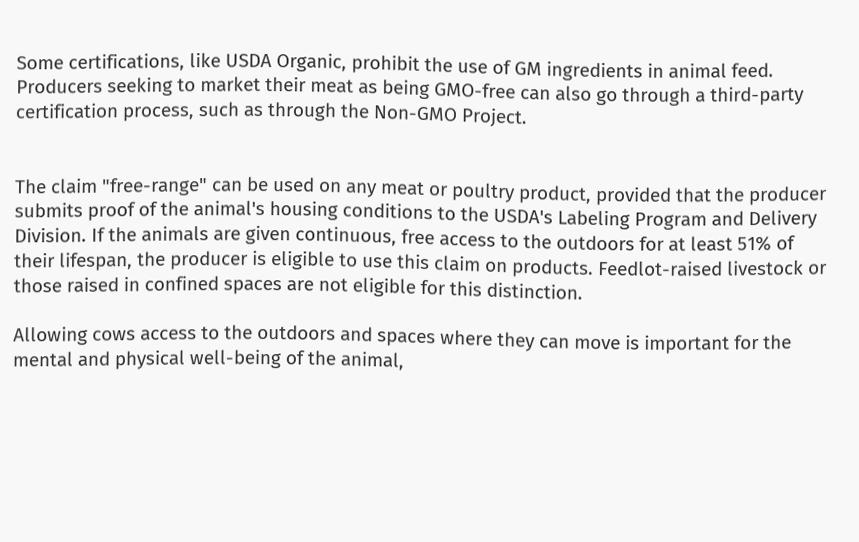Some certifications, like USDA Organic, prohibit the use of GM ingredients in animal feed. Producers seeking to market their meat as being GMO-free can also go through a third-party certification process, such as through the Non-GMO Project.


The claim "free-range" can be used on any meat or poultry product, provided that the producer submits proof of the animal's housing conditions to the USDA's Labeling Program and Delivery Division. If the animals are given continuous, free access to the outdoors for at least 51% of their lifespan, the producer is eligible to use this claim on products. Feedlot-raised livestock or those raised in confined spaces are not eligible for this distinction.

Allowing cows access to the outdoors and spaces where they can move is important for the mental and physical well-being of the animal,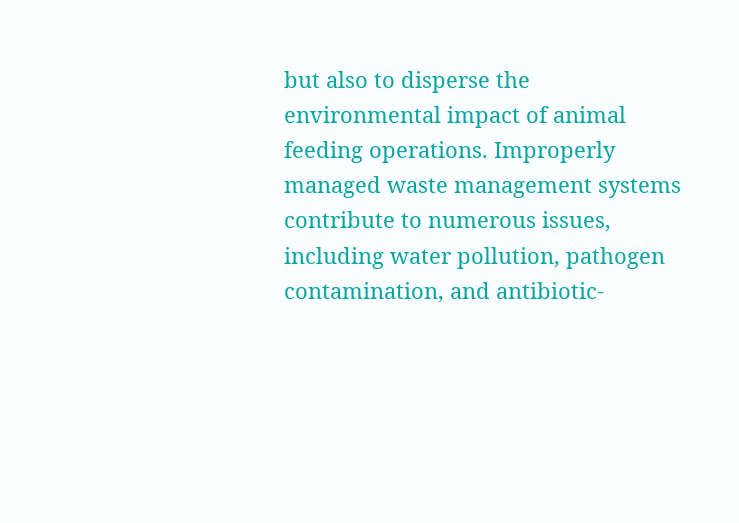but also to disperse the environmental impact of animal feeding operations. Improperly managed waste management systems contribute to numerous issues, including water pollution, pathogen contamination, and antibiotic-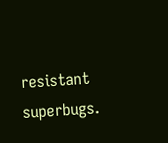resistant superbugs.